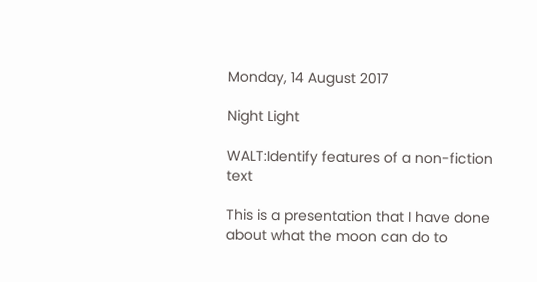Monday, 14 August 2017

Night Light

WALT:Identify features of a non-fiction text

This is a presentation that I have done about what the moon can do to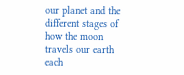our planet and the different stages of how the moon travels our earth each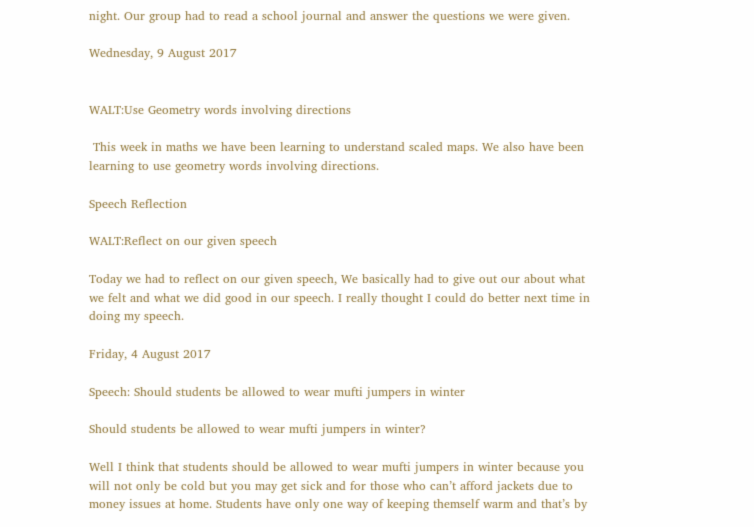night. Our group had to read a school journal and answer the questions we were given.

Wednesday, 9 August 2017


WALT:Use Geometry words involving directions

 This week in maths we have been learning to understand scaled maps. We also have been learning to use geometry words involving directions.

Speech Reflection

WALT:Reflect on our given speech

Today we had to reflect on our given speech, We basically had to give out our about what we felt and what we did good in our speech. I really thought I could do better next time in doing my speech.

Friday, 4 August 2017

Speech: Should students be allowed to wear mufti jumpers in winter

Should students be allowed to wear mufti jumpers in winter?

Well I think that students should be allowed to wear mufti jumpers in winter because you will not only be cold but you may get sick and for those who can’t afford jackets due to money issues at home. Students have only one way of keeping themself warm and that’s by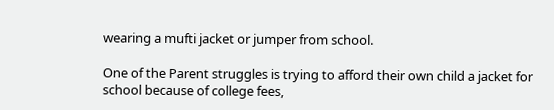wearing a mufti jacket or jumper from school.

One of the Parent struggles is trying to afford their own child a jacket for school because of college fees,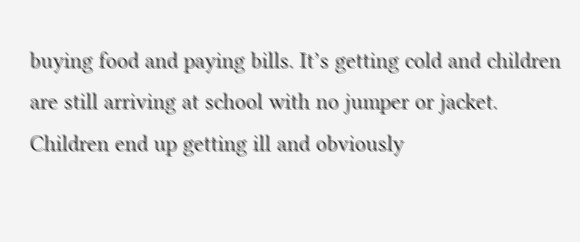buying food and paying bills. It’s getting cold and children are still arriving at school with no jumper or jacket. Children end up getting ill and obviously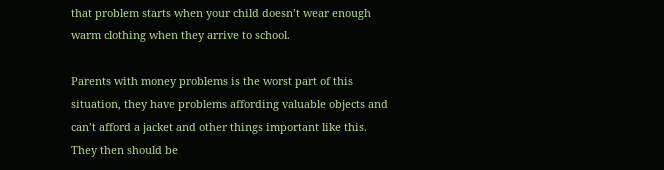that problem starts when your child doesn’t wear enough warm clothing when they arrive to school.

Parents with money problems is the worst part of this situation, they have problems affording valuable objects and can’t afford a jacket and other things important like this. They then should be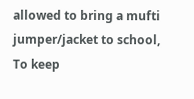allowed to bring a mufti jumper/jacket to school, To keep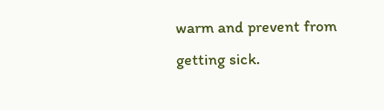warm and prevent from getting sick.